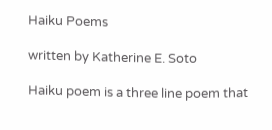Haiku Poems

written by Katherine E. Soto

Haiku poem is a three line poem that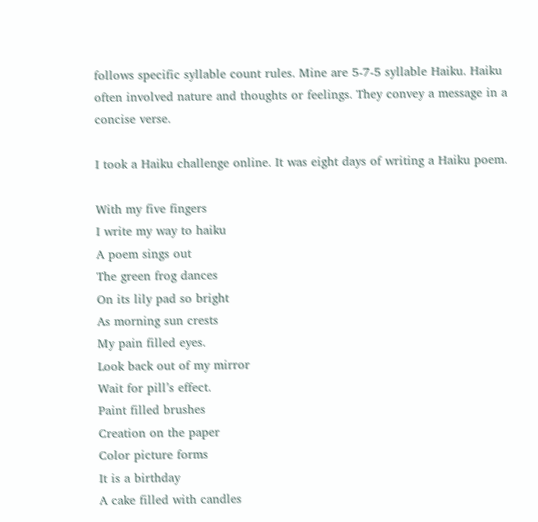follows specific syllable count rules. Mine are 5-7-5 syllable Haiku. Haiku often involved nature and thoughts or feelings. They convey a message in a concise verse.

I took a Haiku challenge online. It was eight days of writing a Haiku poem.

With my five fingers
I write my way to haiku
A poem sings out
The green frog dances
On its lily pad so bright
As morning sun crests
My pain filled eyes.
Look back out of my mirror
Wait for pill’s effect.
Paint filled brushes
Creation on the paper
Color picture forms
It is a birthday
A cake filled with candles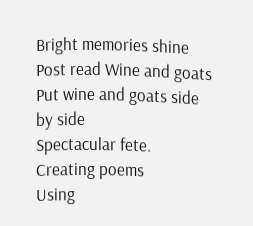Bright memories shine
Post read Wine and goats
Put wine and goats side by side
Spectacular fete.
Creating poems
Using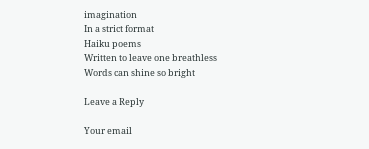imagination
In a strict format
Haiku poems
Written to leave one breathless
Words can shine so bright

Leave a Reply

Your email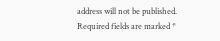address will not be published. Required fields are marked *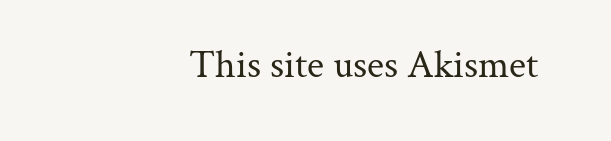This site uses Akismet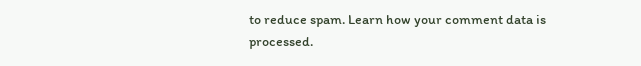to reduce spam. Learn how your comment data is processed.